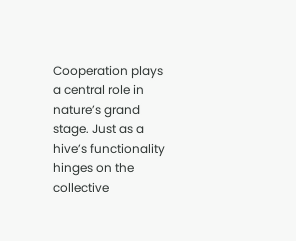Cooperation plays a central role in nature’s grand stage. Just as a hive’s functionality hinges on the collective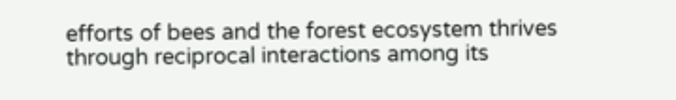efforts of bees and the forest ecosystem thrives through reciprocal interactions among its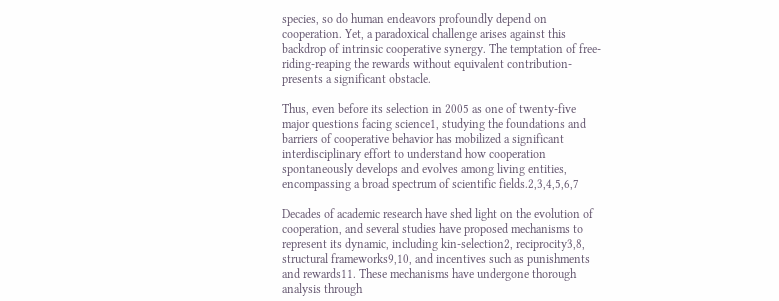species, so do human endeavors profoundly depend on cooperation. Yet, a paradoxical challenge arises against this backdrop of intrinsic cooperative synergy. The temptation of free-riding-reaping the rewards without equivalent contribution-presents a significant obstacle.

Thus, even before its selection in 2005 as one of twenty-five major questions facing science1, studying the foundations and barriers of cooperative behavior has mobilized a significant interdisciplinary effort to understand how cooperation spontaneously develops and evolves among living entities, encompassing a broad spectrum of scientific fields.2,3,4,5,6,7

Decades of academic research have shed light on the evolution of cooperation, and several studies have proposed mechanisms to represent its dynamic, including kin-selection2, reciprocity3,8, structural frameworks9,10, and incentives such as punishments and rewards11. These mechanisms have undergone thorough analysis through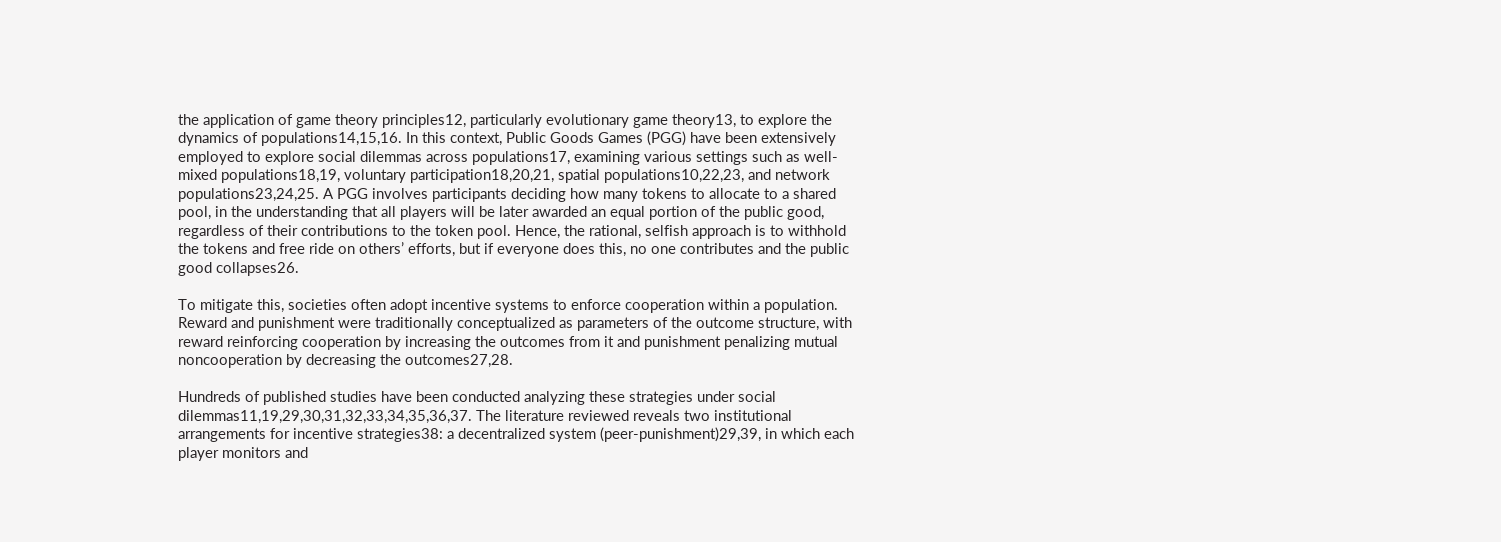the application of game theory principles12, particularly evolutionary game theory13, to explore the dynamics of populations14,15,16. In this context, Public Goods Games (PGG) have been extensively employed to explore social dilemmas across populations17, examining various settings such as well-mixed populations18,19, voluntary participation18,20,21, spatial populations10,22,23, and network populations23,24,25. A PGG involves participants deciding how many tokens to allocate to a shared pool, in the understanding that all players will be later awarded an equal portion of the public good, regardless of their contributions to the token pool. Hence, the rational, selfish approach is to withhold the tokens and free ride on others’ efforts, but if everyone does this, no one contributes and the public good collapses26.

To mitigate this, societies often adopt incentive systems to enforce cooperation within a population. Reward and punishment were traditionally conceptualized as parameters of the outcome structure, with reward reinforcing cooperation by increasing the outcomes from it and punishment penalizing mutual noncooperation by decreasing the outcomes27,28.

Hundreds of published studies have been conducted analyzing these strategies under social dilemmas11,19,29,30,31,32,33,34,35,36,37. The literature reviewed reveals two institutional arrangements for incentive strategies38: a decentralized system (peer-punishment)29,39, in which each player monitors and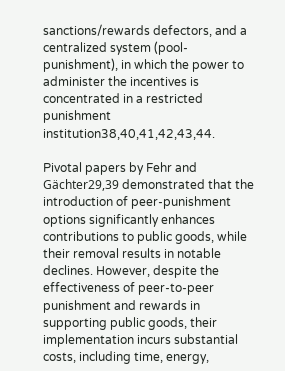sanctions/rewards defectors, and a centralized system (pool-punishment), in which the power to administer the incentives is concentrated in a restricted punishment institution38,40,41,42,43,44.

Pivotal papers by Fehr and Gächter29,39 demonstrated that the introduction of peer-punishment options significantly enhances contributions to public goods, while their removal results in notable declines. However, despite the effectiveness of peer-to-peer punishment and rewards in supporting public goods, their implementation incurs substantial costs, including time, energy,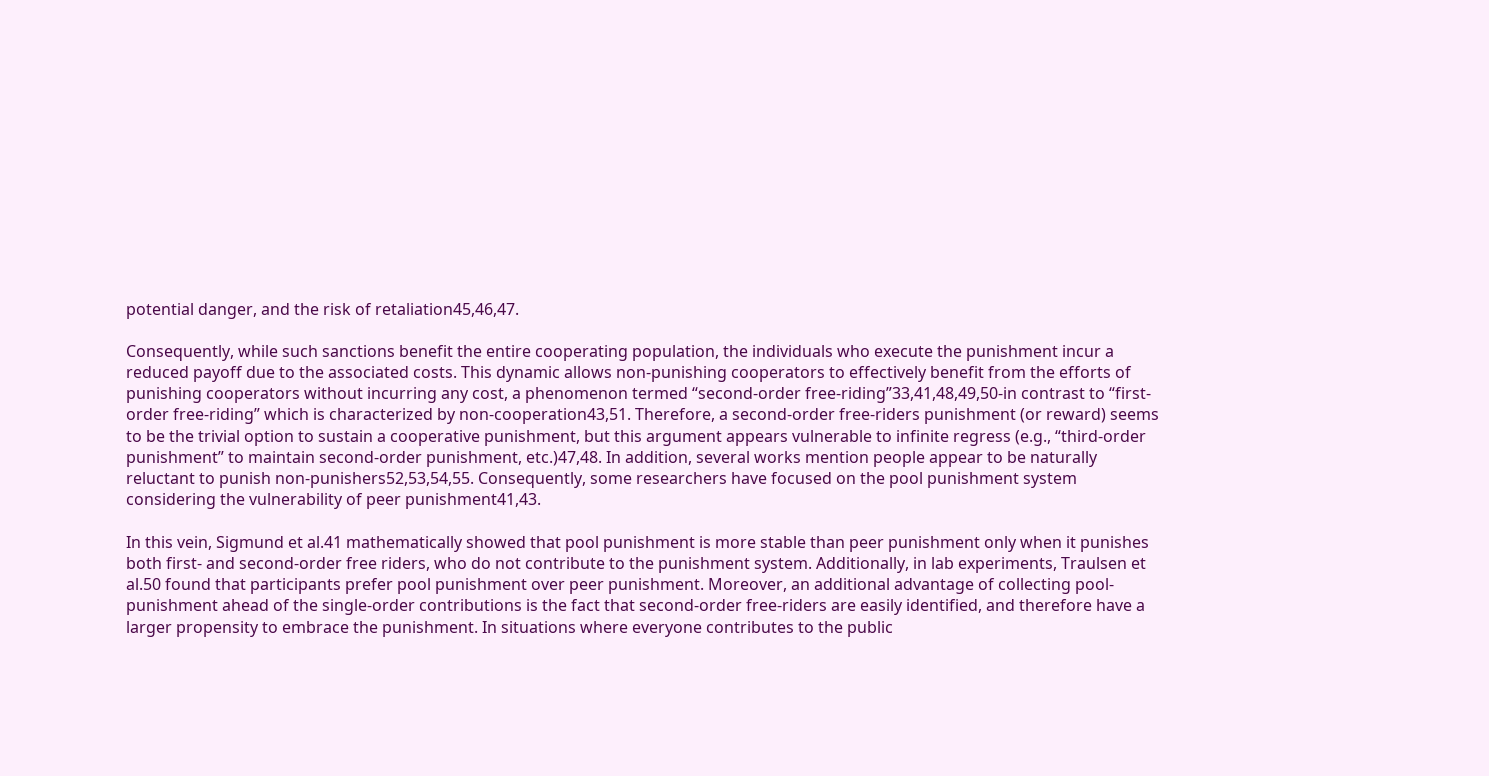potential danger, and the risk of retaliation45,46,47.

Consequently, while such sanctions benefit the entire cooperating population, the individuals who execute the punishment incur a reduced payoff due to the associated costs. This dynamic allows non-punishing cooperators to effectively benefit from the efforts of punishing cooperators without incurring any cost, a phenomenon termed “second-order free-riding”33,41,48,49,50-in contrast to “first-order free-riding” which is characterized by non-cooperation43,51. Therefore, a second-order free-riders punishment (or reward) seems to be the trivial option to sustain a cooperative punishment, but this argument appears vulnerable to infinite regress (e.g., “third-order punishment” to maintain second-order punishment, etc.)47,48. In addition, several works mention people appear to be naturally reluctant to punish non-punishers52,53,54,55. Consequently, some researchers have focused on the pool punishment system considering the vulnerability of peer punishment41,43.

In this vein, Sigmund et al.41 mathematically showed that pool punishment is more stable than peer punishment only when it punishes both first- and second-order free riders, who do not contribute to the punishment system. Additionally, in lab experiments, Traulsen et al.50 found that participants prefer pool punishment over peer punishment. Moreover, an additional advantage of collecting pool-punishment ahead of the single-order contributions is the fact that second-order free-riders are easily identified, and therefore have a larger propensity to embrace the punishment. In situations where everyone contributes to the public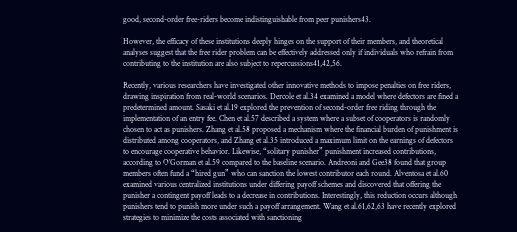good, second-order free-riders become indistinguishable from peer punishers43.

However, the efficacy of these institutions deeply hinges on the support of their members, and theoretical analyses suggest that the free rider problem can be effectively addressed only if individuals who refrain from contributing to the institution are also subject to repercussions41,42,56.

Recently, various researchers have investigated other innovative methods to impose penalties on free riders, drawing inspiration from real-world scenarios. Dercole et al.34 examined a model where defectors are fined a predetermined amount. Sasaki et al.19 explored the prevention of second-order free riding through the implementation of an entry fee. Chen et al.57 described a system where a subset of cooperators is randomly chosen to act as punishers. Zhang et al.58 proposed a mechanism where the financial burden of punishment is distributed among cooperators, and Zhang et al.35 introduced a maximum limit on the earnings of defectors to encourage cooperative behavior. Likewise, “solitary punisher” punishment increased contributions, according to O’Gorman et al.59 compared to the baseline scenario. Andreoni and Gee38 found that group members often fund a “hired gun” who can sanction the lowest contributor each round. Alventosa et al.60 examined various centralized institutions under differing payoff schemes and discovered that offering the punisher a contingent payoff leads to a decrease in contributions. Interestingly, this reduction occurs although punishers tend to punish more under such a payoff arrangement. Wang et al.61,62,63 have recently explored strategies to minimize the costs associated with sanctioning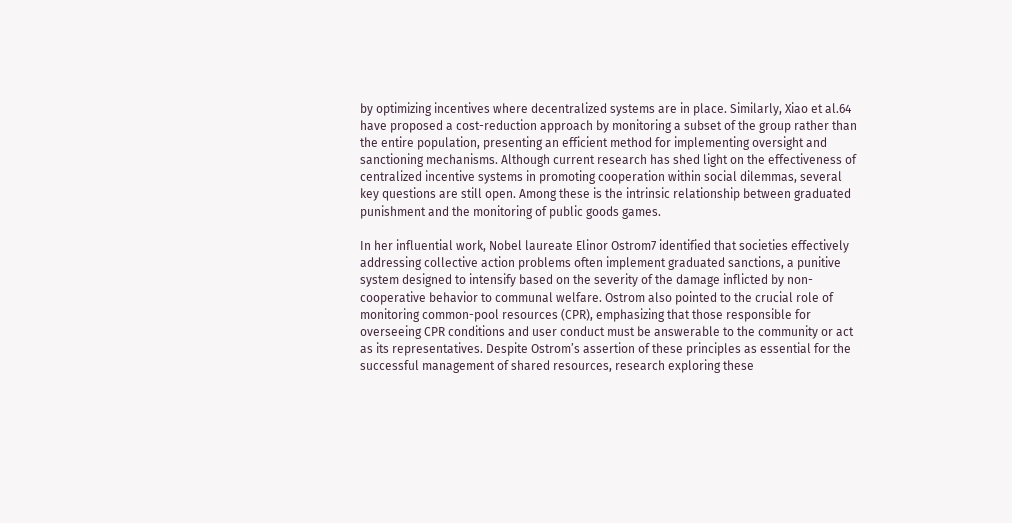by optimizing incentives where decentralized systems are in place. Similarly, Xiao et al.64 have proposed a cost-reduction approach by monitoring a subset of the group rather than the entire population, presenting an efficient method for implementing oversight and sanctioning mechanisms. Although current research has shed light on the effectiveness of centralized incentive systems in promoting cooperation within social dilemmas, several key questions are still open. Among these is the intrinsic relationship between graduated punishment and the monitoring of public goods games.

In her influential work, Nobel laureate Elinor Ostrom7 identified that societies effectively addressing collective action problems often implement graduated sanctions, a punitive system designed to intensify based on the severity of the damage inflicted by non-cooperative behavior to communal welfare. Ostrom also pointed to the crucial role of monitoring common-pool resources (CPR), emphasizing that those responsible for overseeing CPR conditions and user conduct must be answerable to the community or act as its representatives. Despite Ostrom’s assertion of these principles as essential for the successful management of shared resources, research exploring these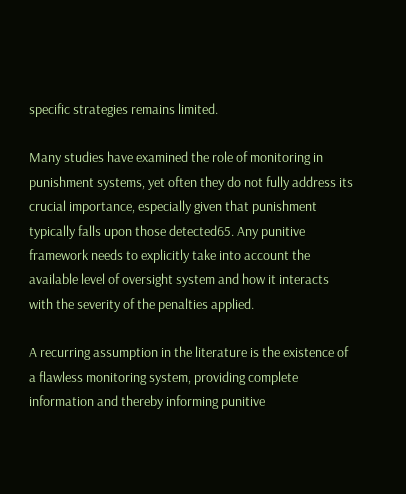specific strategies remains limited.

Many studies have examined the role of monitoring in punishment systems, yet often they do not fully address its crucial importance, especially given that punishment typically falls upon those detected65. Any punitive framework needs to explicitly take into account the available level of oversight system and how it interacts with the severity of the penalties applied.

A recurring assumption in the literature is the existence of a flawless monitoring system, providing complete information and thereby informing punitive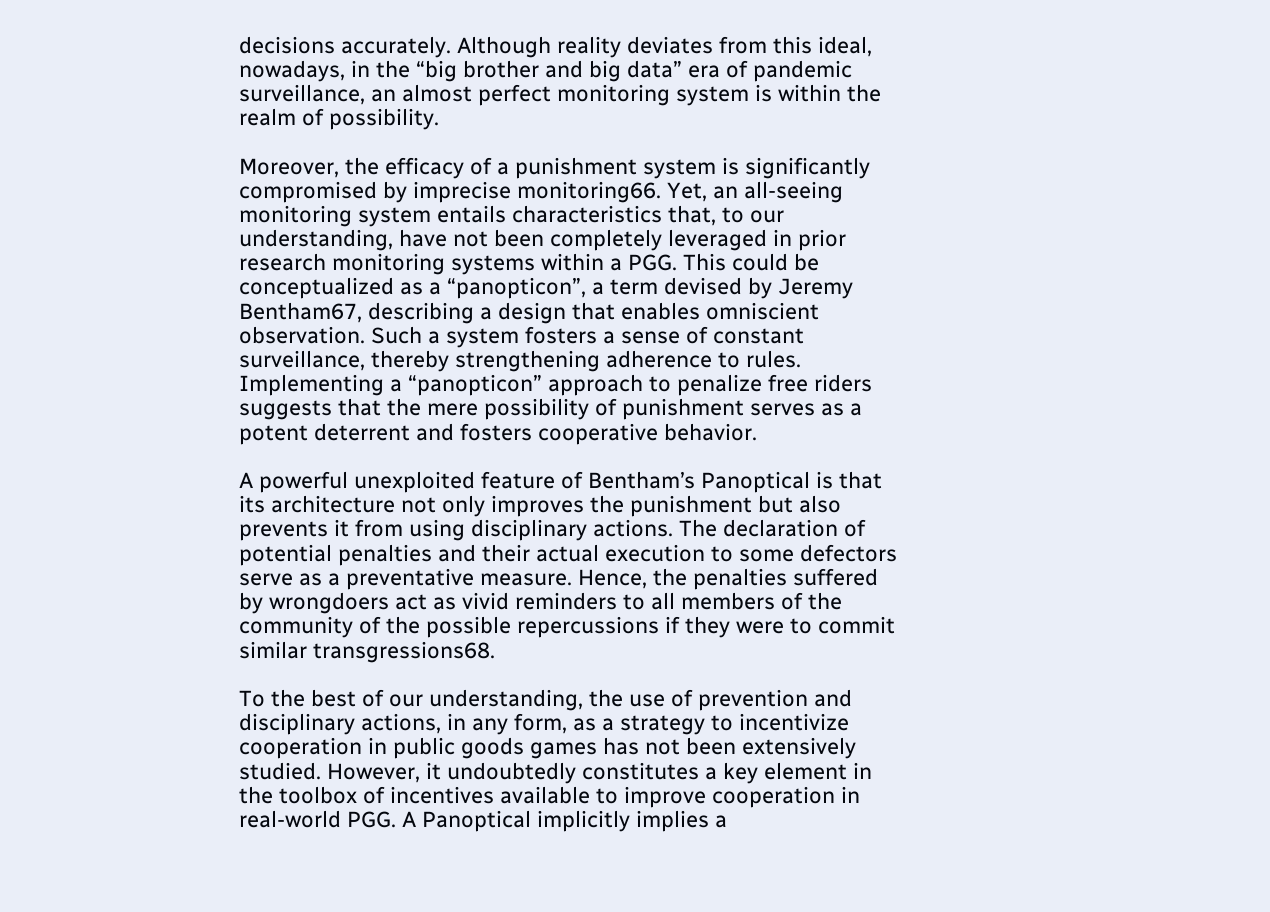decisions accurately. Although reality deviates from this ideal, nowadays, in the “big brother and big data” era of pandemic surveillance, an almost perfect monitoring system is within the realm of possibility.

Moreover, the efficacy of a punishment system is significantly compromised by imprecise monitoring66. Yet, an all-seeing monitoring system entails characteristics that, to our understanding, have not been completely leveraged in prior research monitoring systems within a PGG. This could be conceptualized as a “panopticon”, a term devised by Jeremy Bentham67, describing a design that enables omniscient observation. Such a system fosters a sense of constant surveillance, thereby strengthening adherence to rules. Implementing a “panopticon” approach to penalize free riders suggests that the mere possibility of punishment serves as a potent deterrent and fosters cooperative behavior.

A powerful unexploited feature of Bentham’s Panoptical is that its architecture not only improves the punishment but also prevents it from using disciplinary actions. The declaration of potential penalties and their actual execution to some defectors serve as a preventative measure. Hence, the penalties suffered by wrongdoers act as vivid reminders to all members of the community of the possible repercussions if they were to commit similar transgressions68.

To the best of our understanding, the use of prevention and disciplinary actions, in any form, as a strategy to incentivize cooperation in public goods games has not been extensively studied. However, it undoubtedly constitutes a key element in the toolbox of incentives available to improve cooperation in real-world PGG. A Panoptical implicitly implies a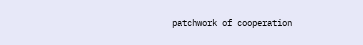patchwork of cooperation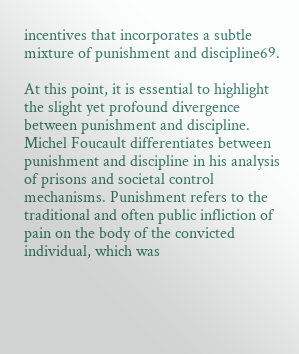incentives that incorporates a subtle mixture of punishment and discipline69.

At this point, it is essential to highlight the slight yet profound divergence between punishment and discipline. Michel Foucault differentiates between punishment and discipline in his analysis of prisons and societal control mechanisms. Punishment refers to the traditional and often public infliction of pain on the body of the convicted individual, which was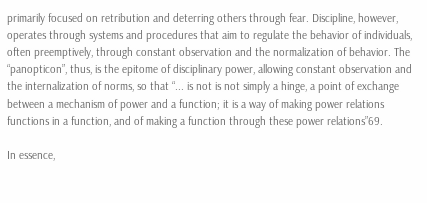primarily focused on retribution and deterring others through fear. Discipline, however, operates through systems and procedures that aim to regulate the behavior of individuals, often preemptively, through constant observation and the normalization of behavior. The “panopticon”, thus, is the epitome of disciplinary power, allowing constant observation and the internalization of norms, so that “... is not is not simply a hinge, a point of exchange between a mechanism of power and a function; it is a way of making power relations functions in a function, and of making a function through these power relations”69.

In essence,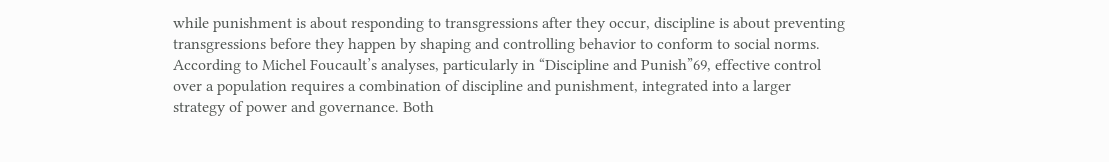while punishment is about responding to transgressions after they occur, discipline is about preventing transgressions before they happen by shaping and controlling behavior to conform to social norms. According to Michel Foucault’s analyses, particularly in “Discipline and Punish”69, effective control over a population requires a combination of discipline and punishment, integrated into a larger strategy of power and governance. Both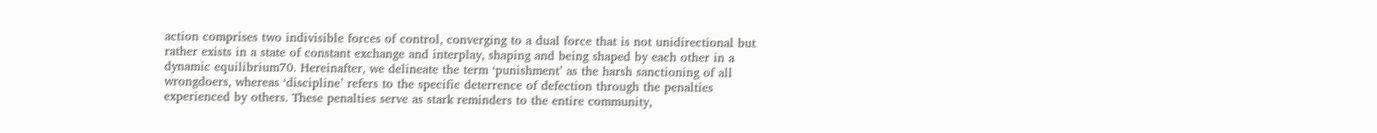action comprises two indivisible forces of control, converging to a dual force that is not unidirectional but rather exists in a state of constant exchange and interplay, shaping and being shaped by each other in a dynamic equilibrium70. Hereinafter, we delineate the term ‘punishment’ as the harsh sanctioning of all wrongdoers, whereas ‘discipline’ refers to the specific deterrence of defection through the penalties experienced by others. These penalties serve as stark reminders to the entire community,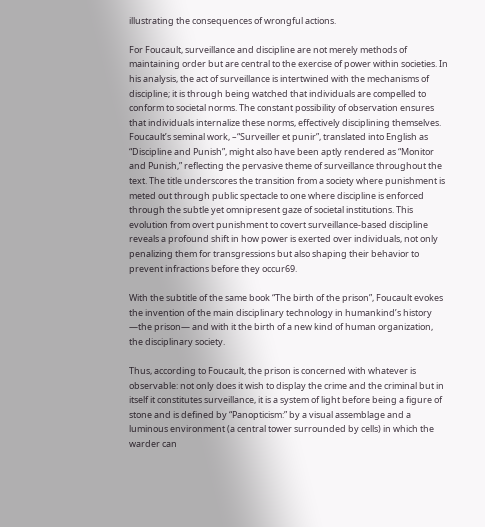illustrating the consequences of wrongful actions.

For Foucault, surveillance and discipline are not merely methods of maintaining order but are central to the exercise of power within societies. In his analysis, the act of surveillance is intertwined with the mechanisms of discipline; it is through being watched that individuals are compelled to conform to societal norms. The constant possibility of observation ensures that individuals internalize these norms, effectively disciplining themselves. Foucault’s seminal work, –“Surveiller et punir”, translated into English as “Discipline and Punish”, might also have been aptly rendered as “Monitor and Punish,” reflecting the pervasive theme of surveillance throughout the text. The title underscores the transition from a society where punishment is meted out through public spectacle to one where discipline is enforced through the subtle yet omnipresent gaze of societal institutions. This evolution from overt punishment to covert surveillance-based discipline reveals a profound shift in how power is exerted over individuals, not only penalizing them for transgressions but also shaping their behavior to prevent infractions before they occur69.

With the subtitle of the same book “The birth of the prison”, Foucault evokes the invention of the main disciplinary technology in humankind’s history —the prison— and with it the birth of a new kind of human organization, the disciplinary society.

Thus, according to Foucault, the prison is concerned with whatever is observable: not only does it wish to display the crime and the criminal but in itself it constitutes surveillance, it is a system of light before being a figure of stone and is defined by “Panopticism:” by a visual assemblage and a luminous environment (a central tower surrounded by cells) in which the warder can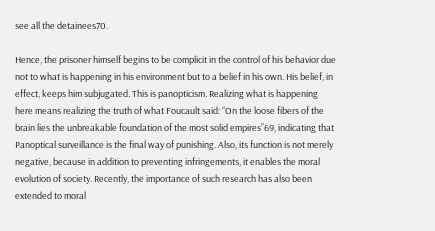see all the detainees70.

Hence, the prisoner himself begins to be complicit in the control of his behavior due not to what is happening in his environment but to a belief in his own. His belief, in effect, keeps him subjugated. This is panopticism. Realizing what is happening here means realizing the truth of what Foucault said: “On the loose fibers of the brain lies the unbreakable foundation of the most solid empires”69, indicating that Panoptical surveillance is the final way of punishing. Also, its function is not merely negative, because in addition to preventing infringements, it enables the moral evolution of society. Recently, the importance of such research has also been extended to moral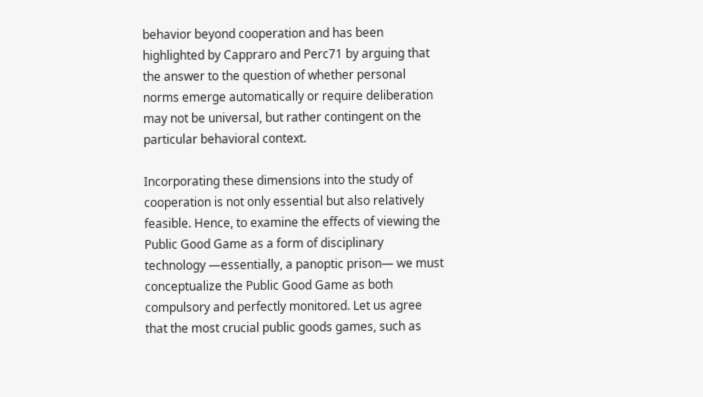behavior beyond cooperation and has been highlighted by Cappraro and Perc71 by arguing that the answer to the question of whether personal norms emerge automatically or require deliberation may not be universal, but rather contingent on the particular behavioral context.

Incorporating these dimensions into the study of cooperation is not only essential but also relatively feasible. Hence, to examine the effects of viewing the Public Good Game as a form of disciplinary technology —essentially, a panoptic prison— we must conceptualize the Public Good Game as both compulsory and perfectly monitored. Let us agree that the most crucial public goods games, such as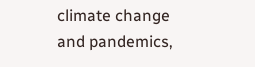climate change and pandemics,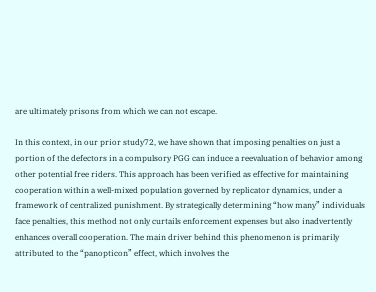are ultimately prisons from which we can not escape.

In this context, in our prior study72, we have shown that imposing penalties on just a portion of the defectors in a compulsory PGG can induce a reevaluation of behavior among other potential free riders. This approach has been verified as effective for maintaining cooperation within a well-mixed population governed by replicator dynamics, under a framework of centralized punishment. By strategically determining “how many” individuals face penalties, this method not only curtails enforcement expenses but also inadvertently enhances overall cooperation. The main driver behind this phenomenon is primarily attributed to the “panopticon” effect, which involves the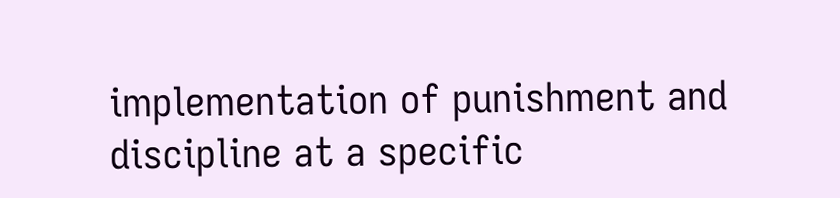implementation of punishment and discipline at a specific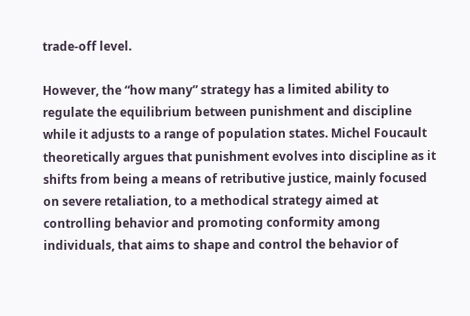trade-off level.

However, the “how many” strategy has a limited ability to regulate the equilibrium between punishment and discipline while it adjusts to a range of population states. Michel Foucault theoretically argues that punishment evolves into discipline as it shifts from being a means of retributive justice, mainly focused on severe retaliation, to a methodical strategy aimed at controlling behavior and promoting conformity among individuals, that aims to shape and control the behavior of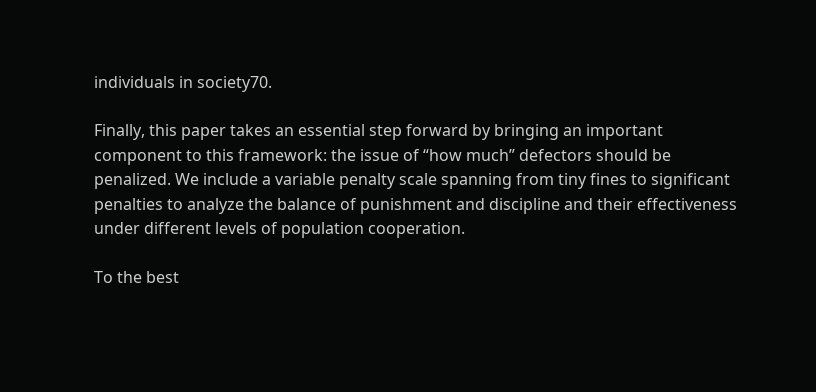individuals in society70.

Finally, this paper takes an essential step forward by bringing an important component to this framework: the issue of “how much” defectors should be penalized. We include a variable penalty scale spanning from tiny fines to significant penalties to analyze the balance of punishment and discipline and their effectiveness under different levels of population cooperation.

To the best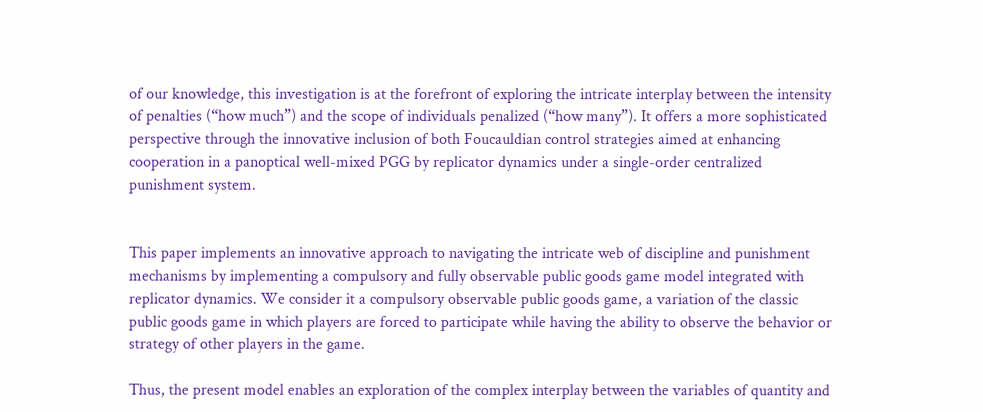of our knowledge, this investigation is at the forefront of exploring the intricate interplay between the intensity of penalties (“how much”) and the scope of individuals penalized (“how many”). It offers a more sophisticated perspective through the innovative inclusion of both Foucauldian control strategies aimed at enhancing cooperation in a panoptical well-mixed PGG by replicator dynamics under a single-order centralized punishment system.


This paper implements an innovative approach to navigating the intricate web of discipline and punishment mechanisms by implementing a compulsory and fully observable public goods game model integrated with replicator dynamics. We consider it a compulsory observable public goods game, a variation of the classic public goods game in which players are forced to participate while having the ability to observe the behavior or strategy of other players in the game.

Thus, the present model enables an exploration of the complex interplay between the variables of quantity and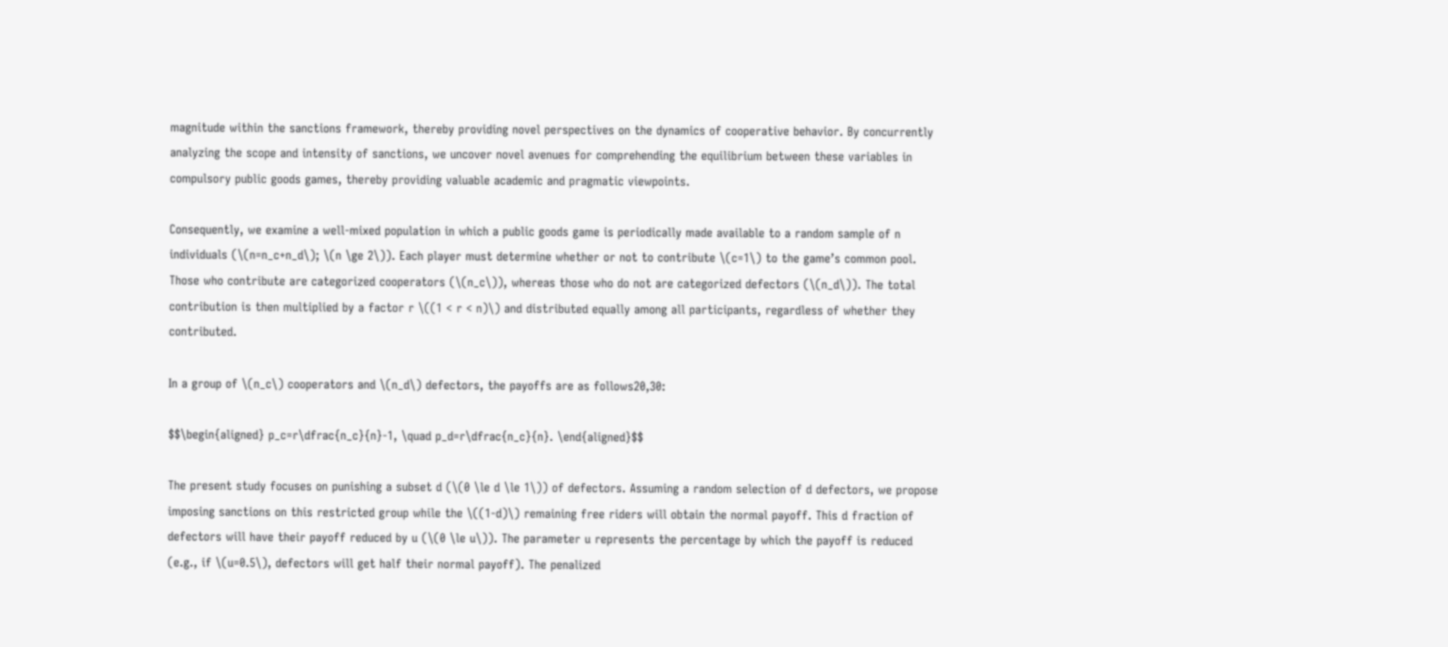magnitude within the sanctions framework, thereby providing novel perspectives on the dynamics of cooperative behavior. By concurrently analyzing the scope and intensity of sanctions, we uncover novel avenues for comprehending the equilibrium between these variables in compulsory public goods games, thereby providing valuable academic and pragmatic viewpoints.

Consequently, we examine a well-mixed population in which a public goods game is periodically made available to a random sample of n individuals (\(n=n_c+n_d\); \(n \ge 2\)). Each player must determine whether or not to contribute \(c=1\) to the game’s common pool. Those who contribute are categorized cooperators (\(n_c\)), whereas those who do not are categorized defectors (\(n_d\)). The total contribution is then multiplied by a factor r \((1 < r < n)\) and distributed equally among all participants, regardless of whether they contributed.

In a group of \(n_c\) cooperators and \(n_d\) defectors, the payoffs are as follows20,30:

$$\begin{aligned} p_c=r\dfrac{n_c}{n}-1, \quad p_d=r\dfrac{n_c}{n}. \end{aligned}$$

The present study focuses on punishing a subset d (\(0 \le d \le 1\)) of defectors. Assuming a random selection of d defectors, we propose imposing sanctions on this restricted group while the \((1-d)\) remaining free riders will obtain the normal payoff. This d fraction of defectors will have their payoff reduced by u (\(0 \le u\)). The parameter u represents the percentage by which the payoff is reduced (e.g., if \(u=0.5\), defectors will get half their normal payoff). The penalized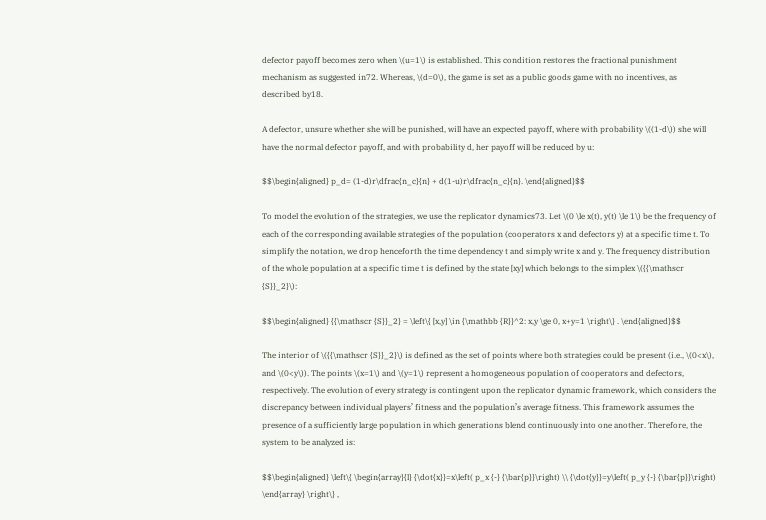defector payoff becomes zero when \(u=1\) is established. This condition restores the fractional punishment mechanism as suggested in72. Whereas, \(d=0\), the game is set as a public goods game with no incentives, as described by18.

A defector, unsure whether she will be punished, will have an expected payoff, where with probability \((1-d\)) she will have the normal defector payoff, and with probability d, her payoff will be reduced by u:

$$\begin{aligned} p_d= (1-d)r\dfrac{n_c}{n} + d(1-u)r\dfrac{n_c}{n}. \end{aligned}$$

To model the evolution of the strategies, we use the replicator dynamics73. Let \(0 \le x(t), y(t) \le 1\) be the frequency of each of the corresponding available strategies of the population (cooperators x and defectors y) at a specific time t. To simplify the notation, we drop henceforth the time dependency t and simply write x and y. The frequency distribution of the whole population at a specific time t is defined by the state [xy] which belongs to the simplex \({{\mathscr {S}}_2}\):

$$\begin{aligned} {{\mathscr {S}}_2} = \left\{ [x,y] \in {\mathbb {R}}^2: x,y \ge 0, x+y=1 \right\} . \end{aligned}$$

The interior of \({{\mathscr {S}}_2}\) is defined as the set of points where both strategies could be present (i.e., \(0<x\), and \(0<y\)). The points \(x=1\) and \(y=1\) represent a homogeneous population of cooperators and defectors, respectively. The evolution of every strategy is contingent upon the replicator dynamic framework, which considers the discrepancy between individual players’ fitness and the population’s average fitness. This framework assumes the presence of a sufficiently large population in which generations blend continuously into one another. Therefore, the system to be analyzed is:

$$\begin{aligned} \left\{ \begin{array}{l} {\dot{x}}=x\left( p_x {-} {\bar{p}}\right) \\ {\dot{y}}=y\left( p_y {-} {\bar{p}}\right) \end{array} \right\} ,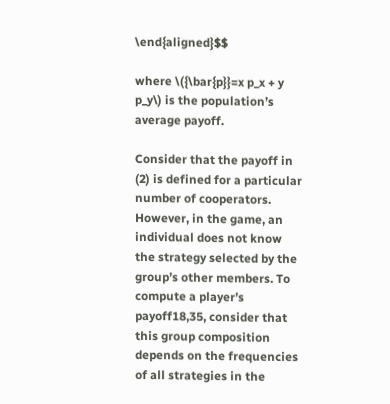\end{aligned}$$

where \({\bar{p}}=x p_x + y p_y\) is the population’s average payoff.

Consider that the payoff in (2) is defined for a particular number of cooperators. However, in the game, an individual does not know the strategy selected by the group’s other members. To compute a player’s payoff18,35, consider that this group composition depends on the frequencies of all strategies in the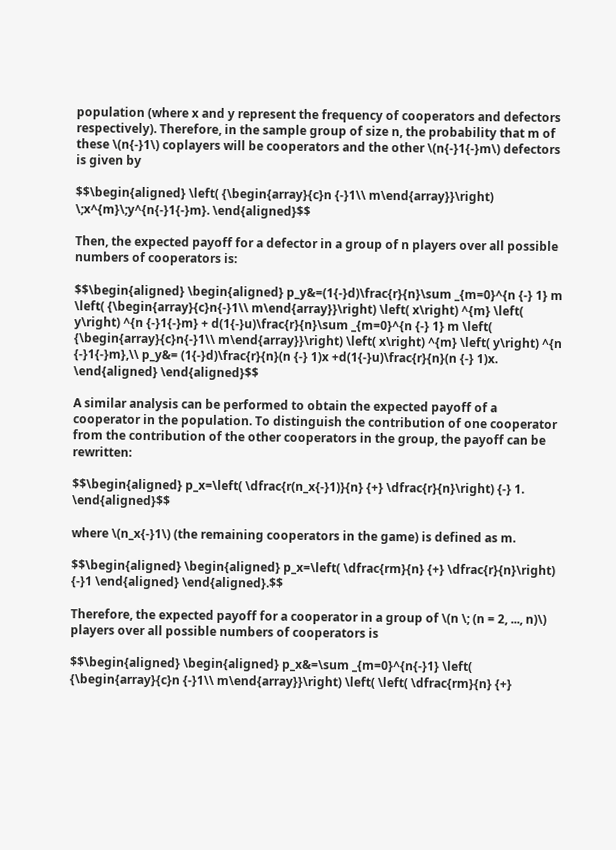population (where x and y represent the frequency of cooperators and defectors respectively). Therefore, in the sample group of size n, the probability that m of these \(n{-}1\) coplayers will be cooperators and the other \(n{-}1{-}m\) defectors is given by

$$\begin{aligned} \left( {\begin{array}{c}n {-}1\\ m\end{array}}\right) \;x^{m}\;y^{n{-}1{-}m}. \end{aligned}$$

Then, the expected payoff for a defector in a group of n players over all possible numbers of cooperators is:

$$\begin{aligned} \begin{aligned} p_y&=(1{-}d)\frac{r}{n}\sum _{m=0}^{n {-} 1} m \left( {\begin{array}{c}n{-}1\\ m\end{array}}\right) \left( x\right) ^{m} \left( y\right) ^{n {-}1{-}m} + d(1{-}u)\frac{r}{n}\sum _{m=0}^{n {-} 1} m \left( {\begin{array}{c}n{-}1\\ m\end{array}}\right) \left( x\right) ^{m} \left( y\right) ^{n {-}1{-}m},\\ p_y&= (1{-}d)\frac{r}{n}(n {-} 1)x +d(1{-}u)\frac{r}{n}(n {-} 1)x. \end{aligned} \end{aligned}$$

A similar analysis can be performed to obtain the expected payoff of a cooperator in the population. To distinguish the contribution of one cooperator from the contribution of the other cooperators in the group, the payoff can be rewritten:

$$\begin{aligned} p_x=\left( \dfrac{r(n_x{-}1)}{n} {+} \dfrac{r}{n}\right) {-} 1. \end{aligned}$$

where \(n_x{-}1\) (the remaining cooperators in the game) is defined as m.

$$\begin{aligned} \begin{aligned} p_x=\left( \dfrac{rm}{n} {+} \dfrac{r}{n}\right) {-}1 \end{aligned} \end{aligned}.$$

Therefore, the expected payoff for a cooperator in a group of \(n \; (n = 2, ..., n)\) players over all possible numbers of cooperators is

$$\begin{aligned} \begin{aligned} p_x&=\sum _{m=0}^{n{-}1} \left( {\begin{array}{c}n {-}1\\ m\end{array}}\right) \left( \left( \dfrac{rm}{n} {+}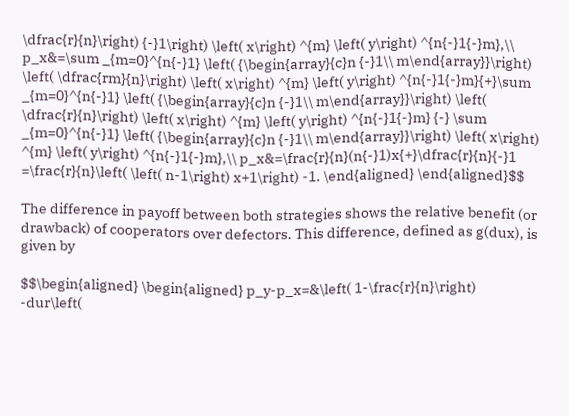\dfrac{r}{n}\right) {-}1\right) \left( x\right) ^{m} \left( y\right) ^{n{-}1{-}m},\\ p_x&=\sum _{m=0}^{n{-}1} \left( {\begin{array}{c}n {-}1\\ m\end{array}}\right) \left( \dfrac{rm}{n}\right) \left( x\right) ^{m} \left( y\right) ^{n{-}1{-}m}{+}\sum _{m=0}^{n{-}1} \left( {\begin{array}{c}n {-}1\\ m\end{array}}\right) \left( \dfrac{r}{n}\right) \left( x\right) ^{m} \left( y\right) ^{n{-}1{-}m} {-} \sum _{m=0}^{n{-}1} \left( {\begin{array}{c}n {-}1\\ m\end{array}}\right) \left( x\right) ^{m} \left( y\right) ^{n{-}1{-}m},\\ p_x&=\frac{r}{n}(n{-}1)x{+}\dfrac{r}{n}{-}1 =\frac{r}{n}\left( \left( n-1\right) x+1\right) -1. \end{aligned} \end{aligned}$$

The difference in payoff between both strategies shows the relative benefit (or drawback) of cooperators over defectors. This difference, defined as g(dux), is given by

$$\begin{aligned} \begin{aligned} p_y-p_x=&\left( 1-\frac{r}{n}\right) -dur\left(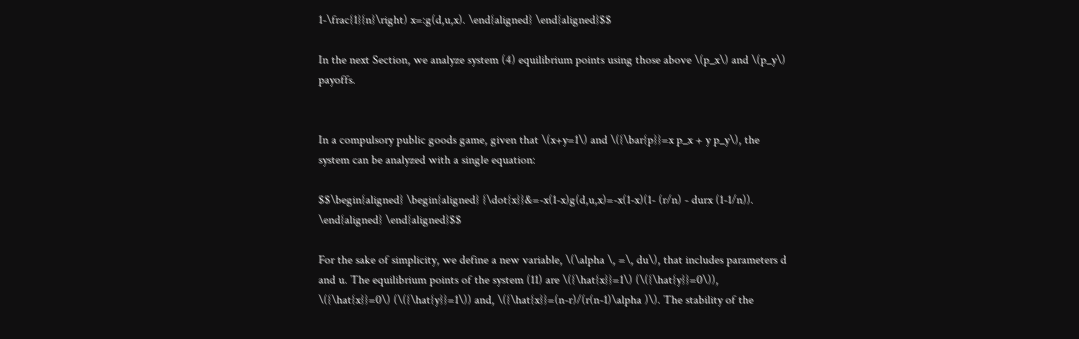1-\frac{1}{n}\right) x=:g(d,u,x). \end{aligned} \end{aligned}$$

In the next Section, we analyze system (4) equilibrium points using those above \(p_x\) and \(p_y\) payoffs.


In a compulsory public goods game, given that \(x+y=1\) and \({\bar{p}}=x p_x + y p_y\), the system can be analyzed with a single equation:

$$\begin{aligned} \begin{aligned} {\dot{x}}&=-x(1-x)g(d,u,x)=-x(1-x)(1- (r/n) - durx (1-1/n)). \end{aligned} \end{aligned}$$

For the sake of simplicity, we define a new variable, \(\alpha \, =\, du\), that includes parameters d and u. The equilibrium points of the system (11) are \({\hat{x}}=1\) (\({\hat{y}}=0\)), \({\hat{x}}=0\) (\({\hat{y}}=1\)) and, \({\hat{x}}=(n-r)/(r(n-1)\alpha )\). The stability of the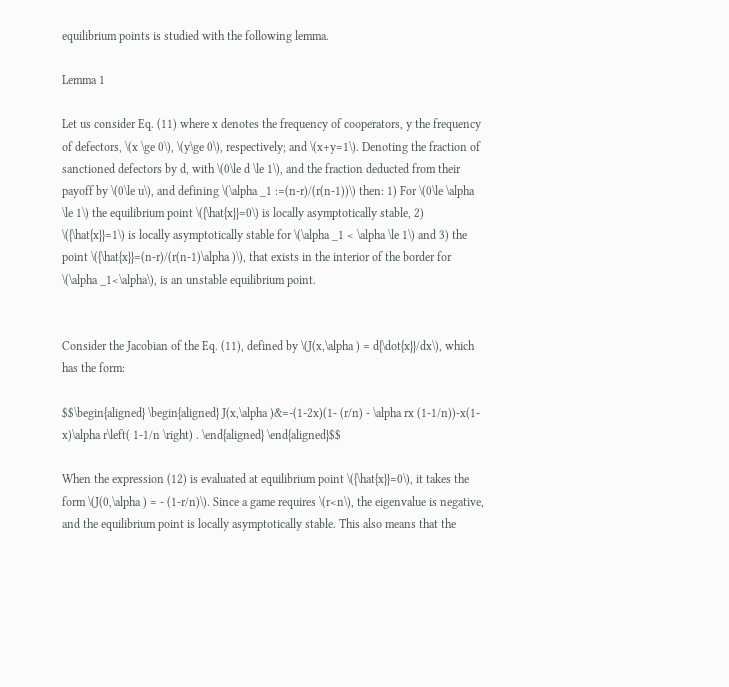equilibrium points is studied with the following lemma.

Lemma 1

Let us consider Eq. (11) where x denotes the frequency of cooperators, y the frequency of defectors, \(x \ge 0\), \(y\ge 0\), respectively; and \(x+y=1\). Denoting the fraction of sanctioned defectors by d, with \(0\le d \le 1\), and the fraction deducted from their payoff by \(0\le u\), and defining \(\alpha _1 :=(n-r)/(r(n-1))\) then: 1) For \(0\le \alpha \le 1\) the equilibrium point \({\hat{x}}=0\) is locally asymptotically stable, 2) \({\hat{x}}=1\) is locally asymptotically stable for \(\alpha _1 < \alpha \le 1\) and 3) the point \({\hat{x}}=(n-r)/(r(n-1)\alpha )\), that exists in the interior of the border for \(\alpha _1<\alpha\), is an unstable equilibrium point.


Consider the Jacobian of the Eq. (11), defined by \(J(x,\alpha ) = d{\dot{x}}/dx\), which has the form:

$$\begin{aligned} \begin{aligned} J(x,\alpha )&=-(1-2x)(1- (r/n) - \alpha rx (1-1/n))-x(1-x)\alpha r\left( 1-1/n \right) . \end{aligned} \end{aligned}$$

When the expression (12) is evaluated at equilibrium point \({\hat{x}}=0\), it takes the form \(J(0,\alpha ) = - (1-r/n)\). Since a game requires \(r<n\), the eigenvalue is negative, and the equilibrium point is locally asymptotically stable. This also means that the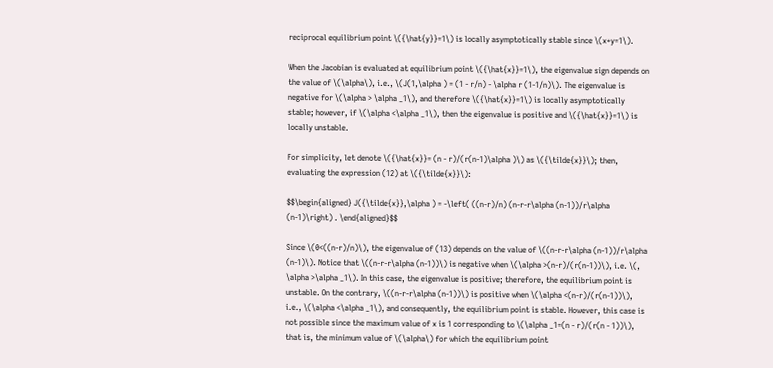reciprocal equilibrium point \({\hat{y}}=1\) is locally asymptotically stable since \(x+y=1\).

When the Jacobian is evaluated at equilibrium point \({\hat{x}}=1\), the eigenvalue sign depends on the value of \(\alpha\), i.e., \(J(1,\alpha ) = (1 - r/n) - \alpha r (1-1/n)\). The eigenvalue is negative for \(\alpha > \alpha _1\), and therefore \({\hat{x}}=1\) is locally asymptotically stable; however, if \(\alpha <\alpha _1\), then the eigenvalue is positive and \({\hat{x}}=1\) is locally unstable.

For simplicity, let denote \({\hat{x}}= (n - r)/(r(n-1)\alpha )\) as \({\tilde{x}}\); then, evaluating the expression (12) at \({\tilde{x}}\):

$$\begin{aligned} J({\tilde{x}},\alpha ) = -\left( ((n-r)/n) (n-r-r\alpha (n-1))/r\alpha (n-1)\right) . \end{aligned}$$

Since \(0<((n-r)/n)\), the eigenvalue of (13) depends on the value of \((n-r-r\alpha (n-1))/r\alpha (n-1)\). Notice that \((n-r-r\alpha (n-1))\) is negative when \(\alpha >(n-r)/(r(n-1))\), i.e. \(, \alpha >\alpha _1\). In this case, the eigenvalue is positive; therefore, the equilibrium point is unstable. On the contrary, \((n-r-r\alpha (n-1))\) is positive when \(\alpha <(n-r)/(r(n-1))\), i.e., \(\alpha <\alpha _1\), and consequently, the equilibrium point is stable. However, this case is not possible since the maximum value of x is 1 corresponding to \(\alpha _1=(n - r)/(r(n - 1))\), that is, the minimum value of \(\alpha\) for which the equilibrium point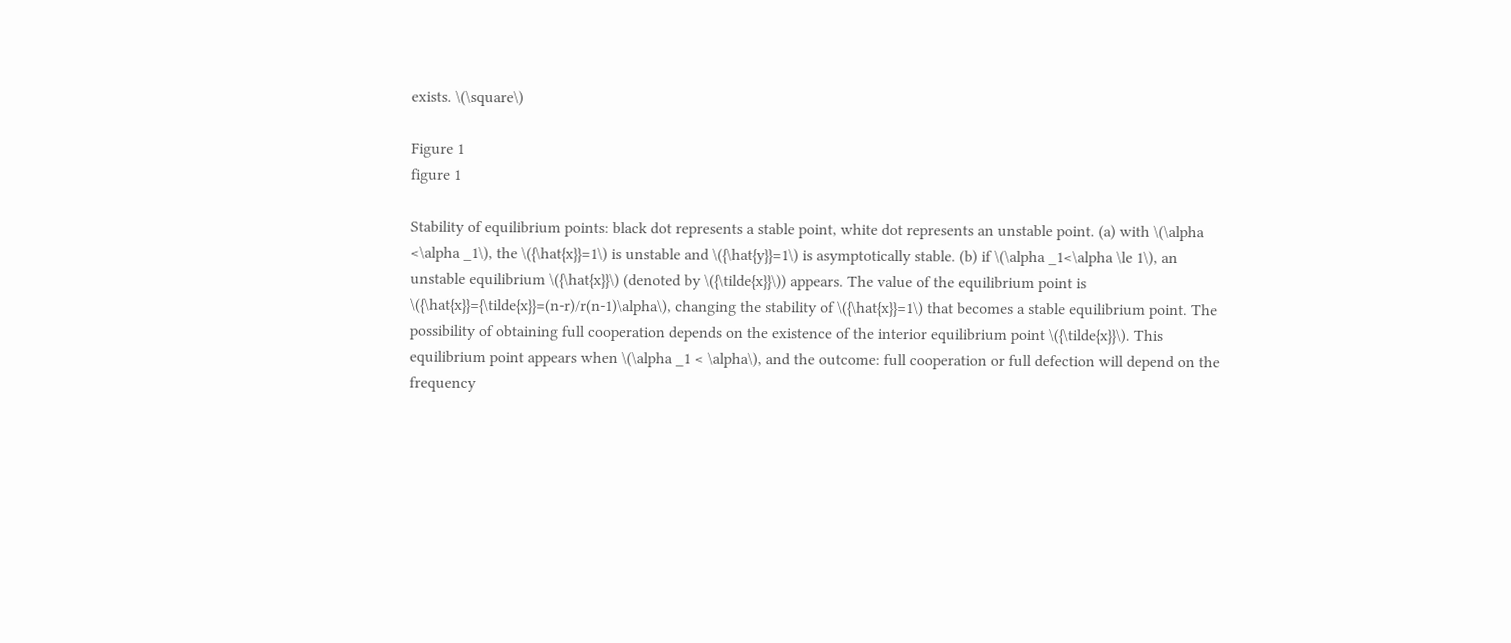exists. \(\square\)

Figure 1
figure 1

Stability of equilibrium points: black dot represents a stable point, white dot represents an unstable point. (a) with \(\alpha <\alpha _1\), the \({\hat{x}}=1\) is unstable and \({\hat{y}}=1\) is asymptotically stable. (b) if \(\alpha _1<\alpha \le 1\), an unstable equilibrium \({\hat{x}}\) (denoted by \({\tilde{x}}\)) appears. The value of the equilibrium point is \({\hat{x}}={\tilde{x}}=(n-r)/r(n-1)\alpha\), changing the stability of \({\hat{x}}=1\) that becomes a stable equilibrium point. The possibility of obtaining full cooperation depends on the existence of the interior equilibrium point \({\tilde{x}}\). This equilibrium point appears when \(\alpha _1 < \alpha\), and the outcome: full cooperation or full defection will depend on the frequency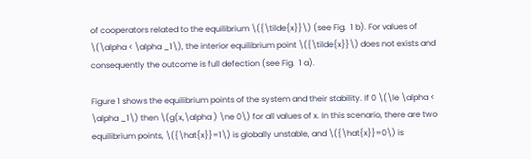of cooperators related to the equilibrium \({\tilde{x}}\) (see Fig.  1 b). For values of \(\alpha < \alpha _1\), the interior equilibrium point \({\tilde{x}}\) does not exists and consequently the outcome is full defection (see Fig.  1 a).

Figure 1 shows the equilibrium points of the system and their stability. If 0 \(\le \alpha < \alpha _1\) then \(g(x,\alpha ) \ne 0\) for all values of x. In this scenario, there are two equilibrium points, \({\hat{x}}=1\) is globally unstable, and \({\hat{x}}=0\) is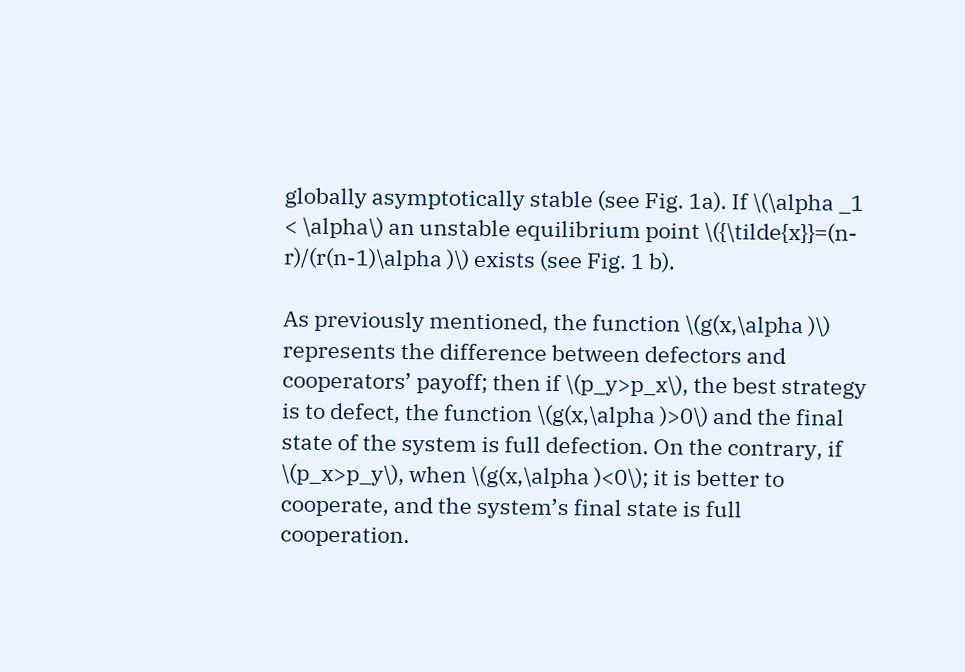globally asymptotically stable (see Fig. 1a). If \(\alpha _1 < \alpha\) an unstable equilibrium point \({\tilde{x}}=(n-r)/(r(n-1)\alpha )\) exists (see Fig. 1 b).

As previously mentioned, the function \(g(x,\alpha )\) represents the difference between defectors and cooperators’ payoff; then if \(p_y>p_x\), the best strategy is to defect, the function \(g(x,\alpha )>0\) and the final state of the system is full defection. On the contrary, if \(p_x>p_y\), when \(g(x,\alpha )<0\); it is better to cooperate, and the system’s final state is full cooperation.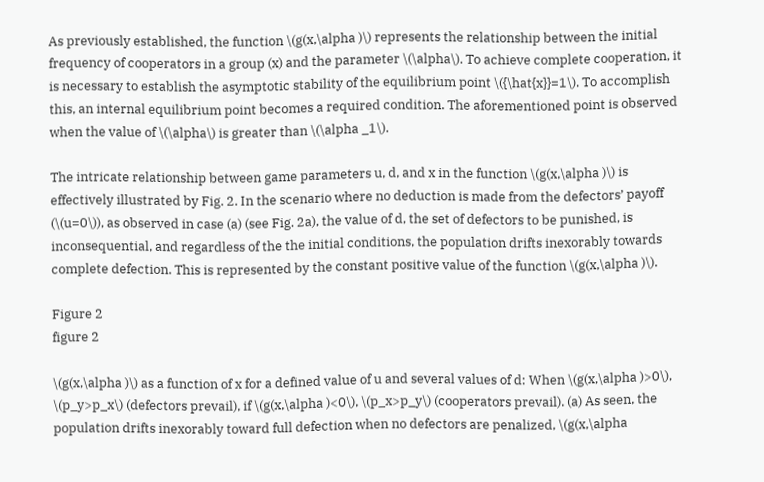As previously established, the function \(g(x,\alpha )\) represents the relationship between the initial frequency of cooperators in a group (x) and the parameter \(\alpha\). To achieve complete cooperation, it is necessary to establish the asymptotic stability of the equilibrium point \({\hat{x}}=1\). To accomplish this, an internal equilibrium point becomes a required condition. The aforementioned point is observed when the value of \(\alpha\) is greater than \(\alpha _1\).

The intricate relationship between game parameters u, d, and x in the function \(g(x,\alpha )\) is effectively illustrated by Fig. 2. In the scenario where no deduction is made from the defectors’ payoff (\(u=0\)), as observed in case (a) (see Fig. 2a), the value of d, the set of defectors to be punished, is inconsequential, and regardless of the the initial conditions, the population drifts inexorably towards complete defection. This is represented by the constant positive value of the function \(g(x,\alpha )\).

Figure 2
figure 2

\(g(x,\alpha )\) as a function of x for a defined value of u and several values of d: When \(g(x,\alpha )>0\), \(p_y>p_x\) (defectors prevail), if \(g(x,\alpha )<0\), \(p_x>p_y\) (cooperators prevail). (a) As seen, the population drifts inexorably toward full defection when no defectors are penalized, \(g(x,\alpha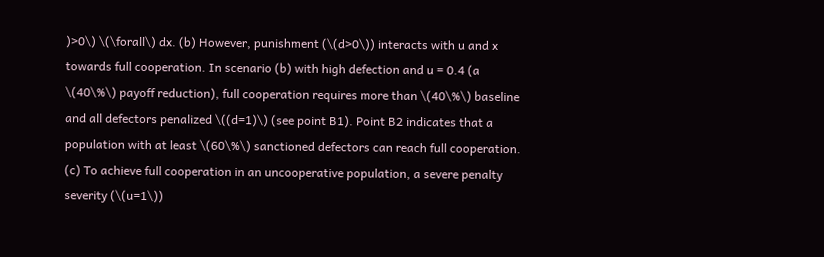)>0\) \(\forall\) dx. (b) However, punishment (\(d>0\)) interacts with u and x towards full cooperation. In scenario (b) with high defection and u = 0.4 (a \(40\%\) payoff reduction), full cooperation requires more than \(40\%\) baseline and all defectors penalized \((d=1)\) (see point B1). Point B2 indicates that a population with at least \(60\%\) sanctioned defectors can reach full cooperation. (c) To achieve full cooperation in an uncooperative population, a severe penalty severity (\(u=1\))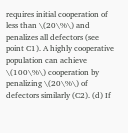requires initial cooperation of less than \(20\%\) and penalizes all defectors (see point C1). A highly cooperative population can achieve \(100\%\) cooperation by penalizing \(20\%\) of defectors similarly (C2). (d) If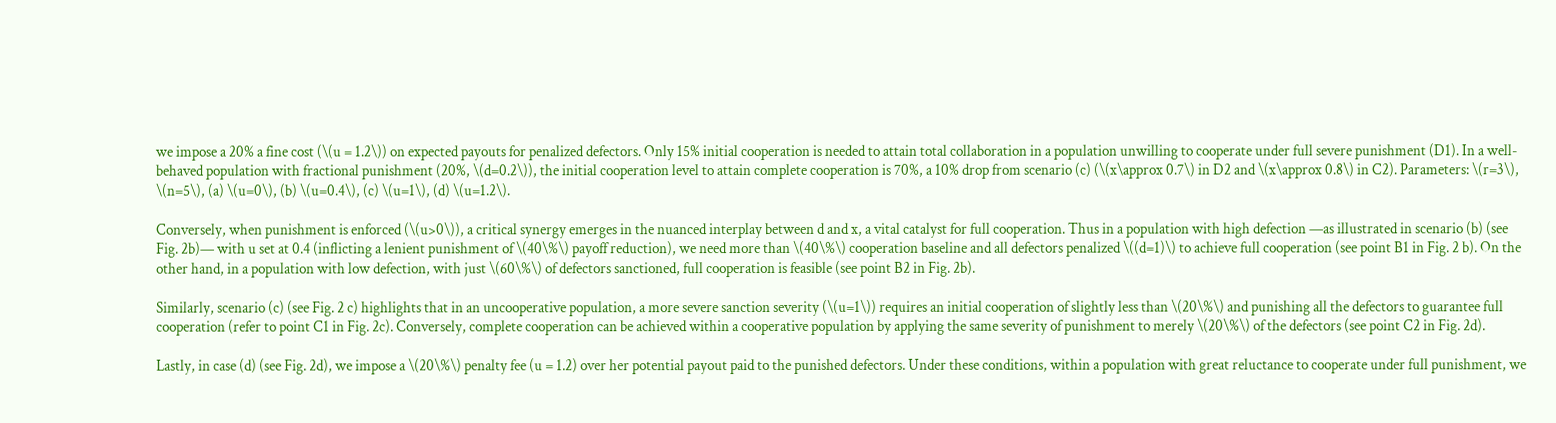we impose a 20% a fine cost (\(u = 1.2\)) on expected payouts for penalized defectors. Only 15% initial cooperation is needed to attain total collaboration in a population unwilling to cooperate under full severe punishment (D1). In a well-behaved population with fractional punishment (20%, \(d=0.2\)), the initial cooperation level to attain complete cooperation is 70%, a 10% drop from scenario (c) (\(x\approx 0.7\) in D2 and \(x\approx 0.8\) in C2). Parameters: \(r=3\), \(n=5\), (a) \(u=0\), (b) \(u=0.4\), (c) \(u=1\), (d) \(u=1.2\).

Conversely, when punishment is enforced (\(u>0\)), a critical synergy emerges in the nuanced interplay between d and x, a vital catalyst for full cooperation. Thus in a population with high defection —as illustrated in scenario (b) (see Fig. 2b)— with u set at 0.4 (inflicting a lenient punishment of \(40\%\) payoff reduction), we need more than \(40\%\) cooperation baseline and all defectors penalized \((d=1)\) to achieve full cooperation (see point B1 in Fig. 2 b). On the other hand, in a population with low defection, with just \(60\%\) of defectors sanctioned, full cooperation is feasible (see point B2 in Fig. 2b).

Similarly, scenario (c) (see Fig. 2 c) highlights that in an uncooperative population, a more severe sanction severity (\(u=1\)) requires an initial cooperation of slightly less than \(20\%\) and punishing all the defectors to guarantee full cooperation (refer to point C1 in Fig. 2c). Conversely, complete cooperation can be achieved within a cooperative population by applying the same severity of punishment to merely \(20\%\) of the defectors (see point C2 in Fig. 2d).

Lastly, in case (d) (see Fig. 2d), we impose a \(20\%\) penalty fee (u = 1.2) over her potential payout paid to the punished defectors. Under these conditions, within a population with great reluctance to cooperate under full punishment, we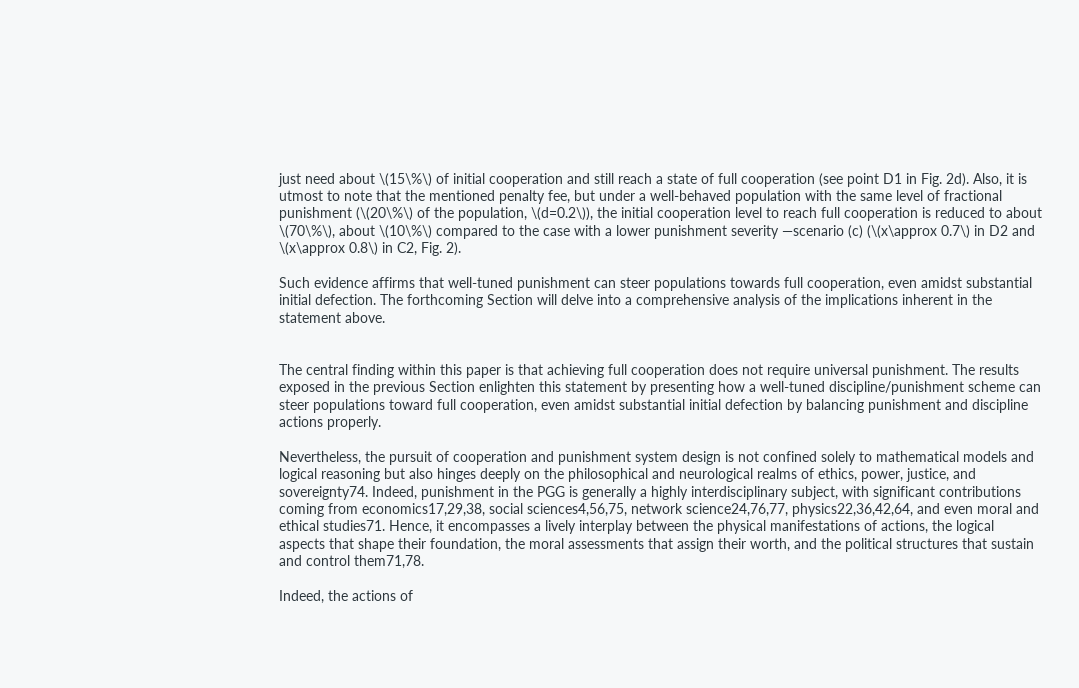just need about \(15\%\) of initial cooperation and still reach a state of full cooperation (see point D1 in Fig. 2d). Also, it is utmost to note that the mentioned penalty fee, but under a well-behaved population with the same level of fractional punishment (\(20\%\) of the population, \(d=0.2\)), the initial cooperation level to reach full cooperation is reduced to about \(70\%\), about \(10\%\) compared to the case with a lower punishment severity —scenario (c) (\(x\approx 0.7\) in D2 and \(x\approx 0.8\) in C2, Fig. 2).

Such evidence affirms that well-tuned punishment can steer populations towards full cooperation, even amidst substantial initial defection. The forthcoming Section will delve into a comprehensive analysis of the implications inherent in the statement above.


The central finding within this paper is that achieving full cooperation does not require universal punishment. The results exposed in the previous Section enlighten this statement by presenting how a well-tuned discipline/punishment scheme can steer populations toward full cooperation, even amidst substantial initial defection by balancing punishment and discipline actions properly.

Nevertheless, the pursuit of cooperation and punishment system design is not confined solely to mathematical models and logical reasoning but also hinges deeply on the philosophical and neurological realms of ethics, power, justice, and sovereignty74. Indeed, punishment in the PGG is generally a highly interdisciplinary subject, with significant contributions coming from economics17,29,38, social sciences4,56,75, network science24,76,77, physics22,36,42,64, and even moral and ethical studies71. Hence, it encompasses a lively interplay between the physical manifestations of actions, the logical aspects that shape their foundation, the moral assessments that assign their worth, and the political structures that sustain and control them71,78.

Indeed, the actions of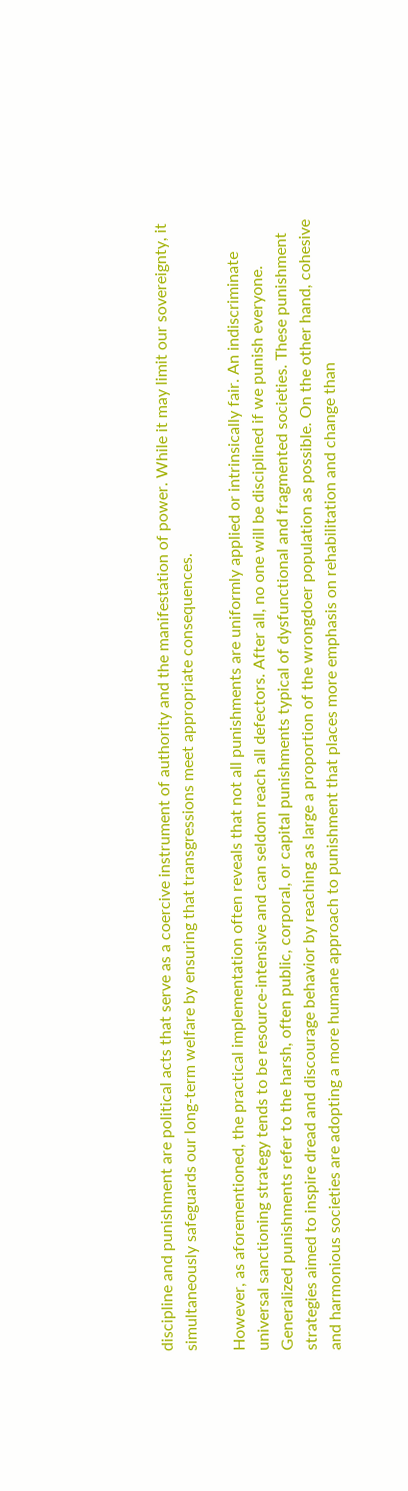discipline and punishment are political acts that serve as a coercive instrument of authority and the manifestation of power. While it may limit our sovereignty, it simultaneously safeguards our long-term welfare by ensuring that transgressions meet appropriate consequences.

However, as aforementioned, the practical implementation often reveals that not all punishments are uniformly applied or intrinsically fair. An indiscriminate universal sanctioning strategy tends to be resource-intensive and can seldom reach all defectors. After all, no one will be disciplined if we punish everyone. Generalized punishments refer to the harsh, often public, corporal, or capital punishments typical of dysfunctional and fragmented societies. These punishment strategies aimed to inspire dread and discourage behavior by reaching as large a proportion of the wrongdoer population as possible. On the other hand, cohesive and harmonious societies are adopting a more humane approach to punishment that places more emphasis on rehabilitation and change than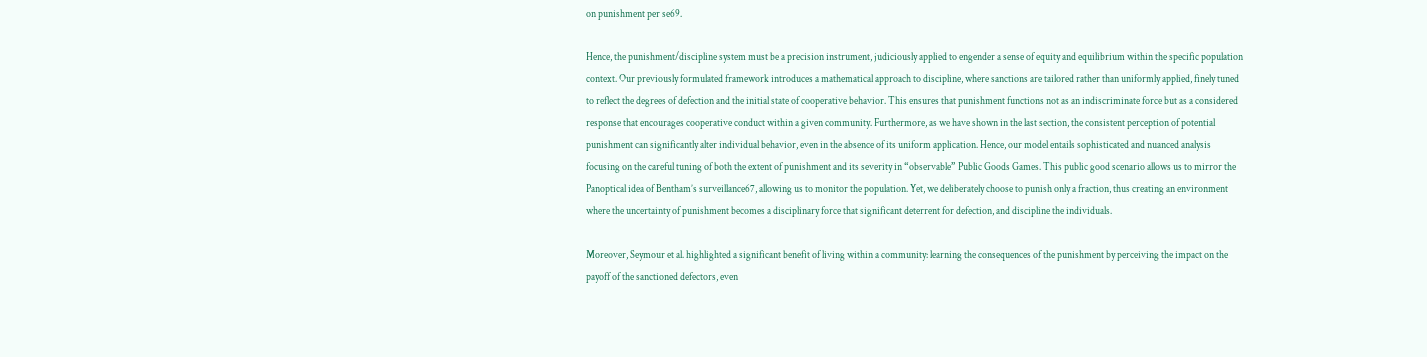on punishment per se69.

Hence, the punishment/discipline system must be a precision instrument, judiciously applied to engender a sense of equity and equilibrium within the specific population context. Our previously formulated framework introduces a mathematical approach to discipline, where sanctions are tailored rather than uniformly applied, finely tuned to reflect the degrees of defection and the initial state of cooperative behavior. This ensures that punishment functions not as an indiscriminate force but as a considered response that encourages cooperative conduct within a given community. Furthermore, as we have shown in the last section, the consistent perception of potential punishment can significantly alter individual behavior, even in the absence of its uniform application. Hence, our model entails sophisticated and nuanced analysis focusing on the careful tuning of both the extent of punishment and its severity in “observable” Public Goods Games. This public good scenario allows us to mirror the Panoptical idea of Bentham’s surveillance67, allowing us to monitor the population. Yet, we deliberately choose to punish only a fraction, thus creating an environment where the uncertainty of punishment becomes a disciplinary force that significant deterrent for defection, and discipline the individuals.

Moreover, Seymour et al. highlighted a significant benefit of living within a community: learning the consequences of the punishment by perceiving the impact on the payoff of the sanctioned defectors, even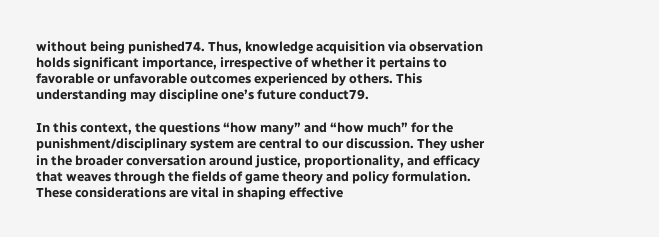without being punished74. Thus, knowledge acquisition via observation holds significant importance, irrespective of whether it pertains to favorable or unfavorable outcomes experienced by others. This understanding may discipline one’s future conduct79.

In this context, the questions “how many” and “how much” for the punishment/disciplinary system are central to our discussion. They usher in the broader conversation around justice, proportionality, and efficacy that weaves through the fields of game theory and policy formulation. These considerations are vital in shaping effective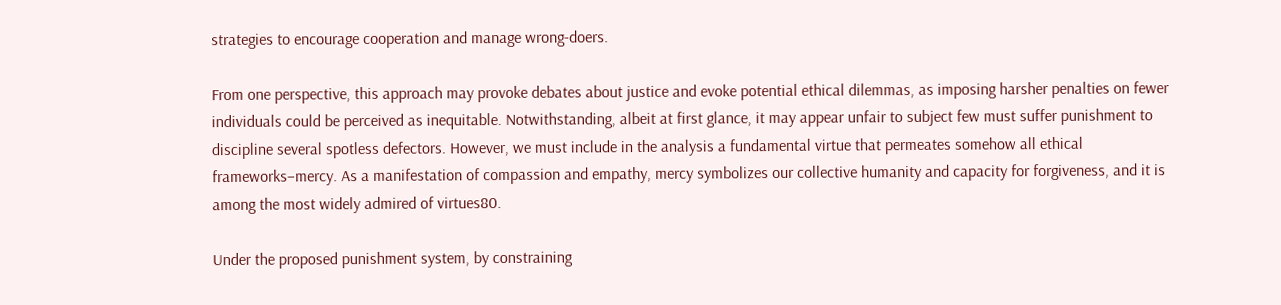strategies to encourage cooperation and manage wrong-doers.

From one perspective, this approach may provoke debates about justice and evoke potential ethical dilemmas, as imposing harsher penalties on fewer individuals could be perceived as inequitable. Notwithstanding, albeit at first glance, it may appear unfair to subject few must suffer punishment to discipline several spotless defectors. However, we must include in the analysis a fundamental virtue that permeates somehow all ethical frameworks−mercy. As a manifestation of compassion and empathy, mercy symbolizes our collective humanity and capacity for forgiveness, and it is among the most widely admired of virtues80.

Under the proposed punishment system, by constraining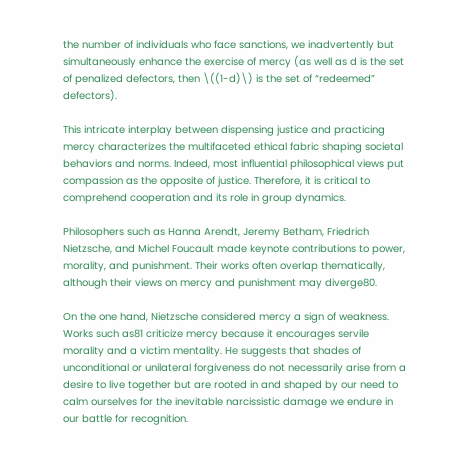the number of individuals who face sanctions, we inadvertently but simultaneously enhance the exercise of mercy (as well as d is the set of penalized defectors, then \((1-d)\) is the set of “redeemed” defectors).

This intricate interplay between dispensing justice and practicing mercy characterizes the multifaceted ethical fabric shaping societal behaviors and norms. Indeed, most influential philosophical views put compassion as the opposite of justice. Therefore, it is critical to comprehend cooperation and its role in group dynamics.

Philosophers such as Hanna Arendt, Jeremy Betham, Friedrich Nietzsche, and Michel Foucault made keynote contributions to power, morality, and punishment. Their works often overlap thematically, although their views on mercy and punishment may diverge80.

On the one hand, Nietzsche considered mercy a sign of weakness. Works such as81 criticize mercy because it encourages servile morality and a victim mentality. He suggests that shades of unconditional or unilateral forgiveness do not necessarily arise from a desire to live together but are rooted in and shaped by our need to calm ourselves for the inevitable narcissistic damage we endure in our battle for recognition.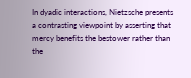In dyadic interactions, Nietzsche presents a contrasting viewpoint by asserting that mercy benefits the bestower rather than the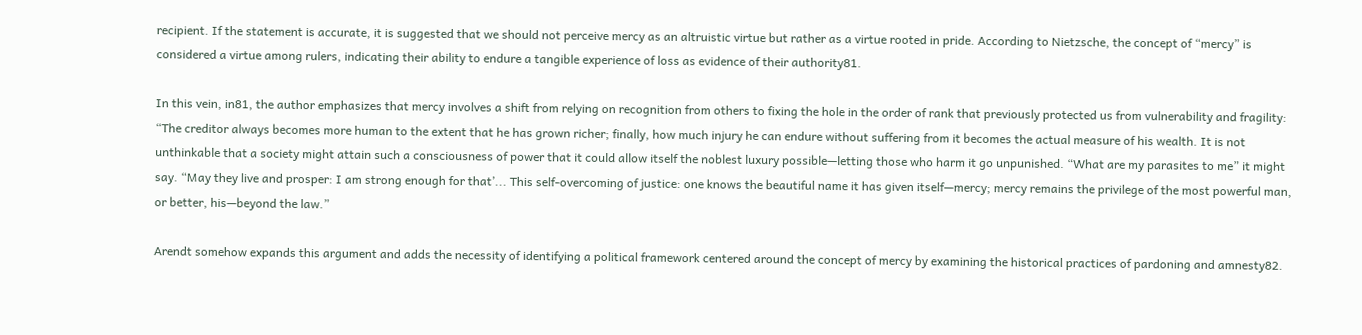recipient. If the statement is accurate, it is suggested that we should not perceive mercy as an altruistic virtue but rather as a virtue rooted in pride. According to Nietzsche, the concept of “mercy” is considered a virtue among rulers, indicating their ability to endure a tangible experience of loss as evidence of their authority81.

In this vein, in81, the author emphasizes that mercy involves a shift from relying on recognition from others to fixing the hole in the order of rank that previously protected us from vulnerability and fragility: “The creditor always becomes more human to the extent that he has grown richer; finally, how much injury he can endure without suffering from it becomes the actual measure of his wealth. It is not unthinkable that a society might attain such a consciousness of power that it could allow itself the noblest luxury possible—letting those who harm it go unpunished. “What are my parasites to me” it might say. “May they live and prosper: I am strong enough for that’... This self-overcoming of justice: one knows the beautiful name it has given itself—mercy; mercy remains the privilege of the most powerful man, or better, his—beyond the law.”

Arendt somehow expands this argument and adds the necessity of identifying a political framework centered around the concept of mercy by examining the historical practices of pardoning and amnesty82.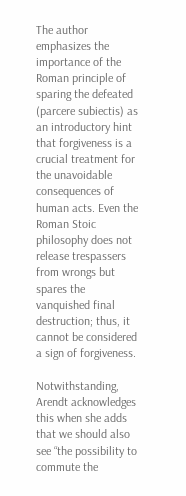The author emphasizes the importance of the Roman principle of sparing the defeated (parcere subiectis) as an introductory hint that forgiveness is a crucial treatment for the unavoidable consequences of human acts. Even the Roman Stoic philosophy does not release trespassers from wrongs but spares the vanquished final destruction; thus, it cannot be considered a sign of forgiveness.

Notwithstanding, Arendt acknowledges this when she adds that we should also see “the possibility to commute the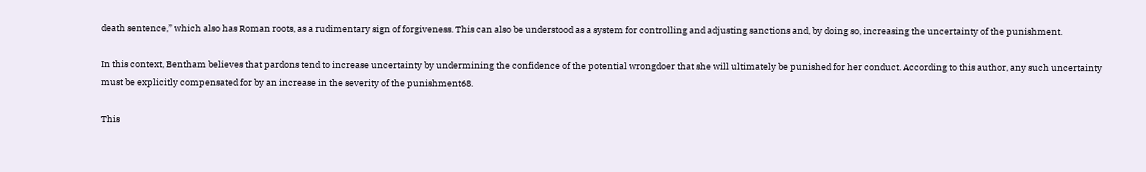death sentence,” which also has Roman roots, as a rudimentary sign of forgiveness. This can also be understood as a system for controlling and adjusting sanctions and, by doing so, increasing the uncertainty of the punishment.

In this context, Bentham believes that pardons tend to increase uncertainty by undermining the confidence of the potential wrongdoer that she will ultimately be punished for her conduct. According to this author, any such uncertainty must be explicitly compensated for by an increase in the severity of the punishment68.

This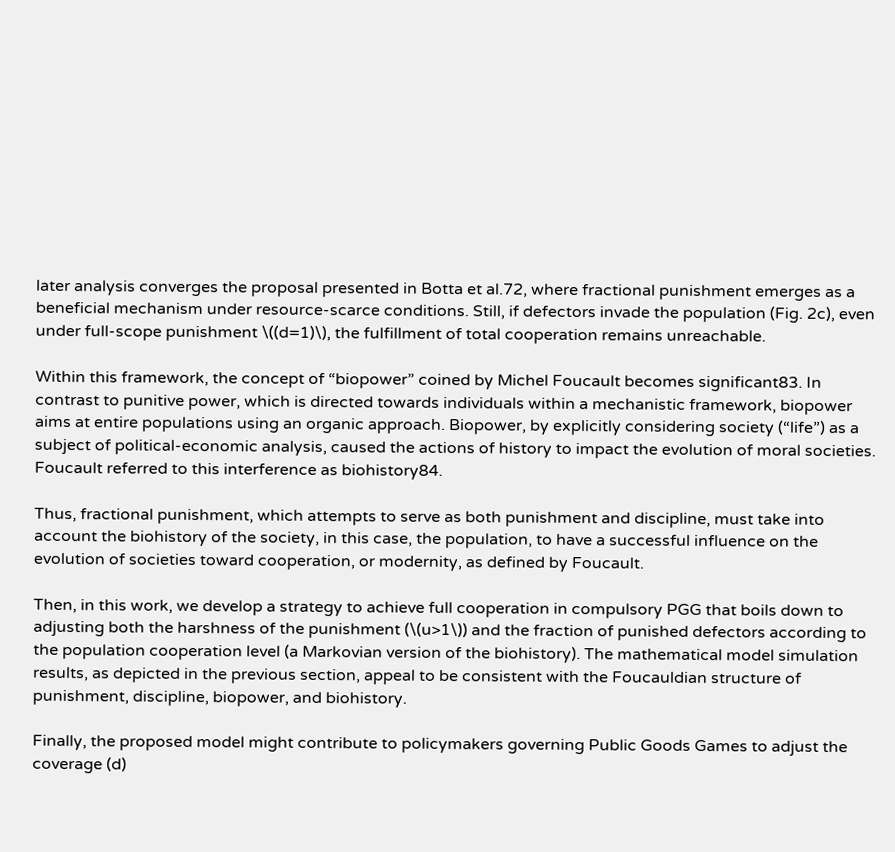later analysis converges the proposal presented in Botta et al.72, where fractional punishment emerges as a beneficial mechanism under resource-scarce conditions. Still, if defectors invade the population (Fig. 2c), even under full-scope punishment \((d=1)\), the fulfillment of total cooperation remains unreachable.

Within this framework, the concept of “biopower” coined by Michel Foucault becomes significant83. In contrast to punitive power, which is directed towards individuals within a mechanistic framework, biopower aims at entire populations using an organic approach. Biopower, by explicitly considering society (“life”) as a subject of political-economic analysis, caused the actions of history to impact the evolution of moral societies. Foucault referred to this interference as biohistory84.

Thus, fractional punishment, which attempts to serve as both punishment and discipline, must take into account the biohistory of the society, in this case, the population, to have a successful influence on the evolution of societies toward cooperation, or modernity, as defined by Foucault.

Then, in this work, we develop a strategy to achieve full cooperation in compulsory PGG that boils down to adjusting both the harshness of the punishment (\(u>1\)) and the fraction of punished defectors according to the population cooperation level (a Markovian version of the biohistory). The mathematical model simulation results, as depicted in the previous section, appeal to be consistent with the Foucauldian structure of punishment, discipline, biopower, and biohistory.

Finally, the proposed model might contribute to policymakers governing Public Goods Games to adjust the coverage (d)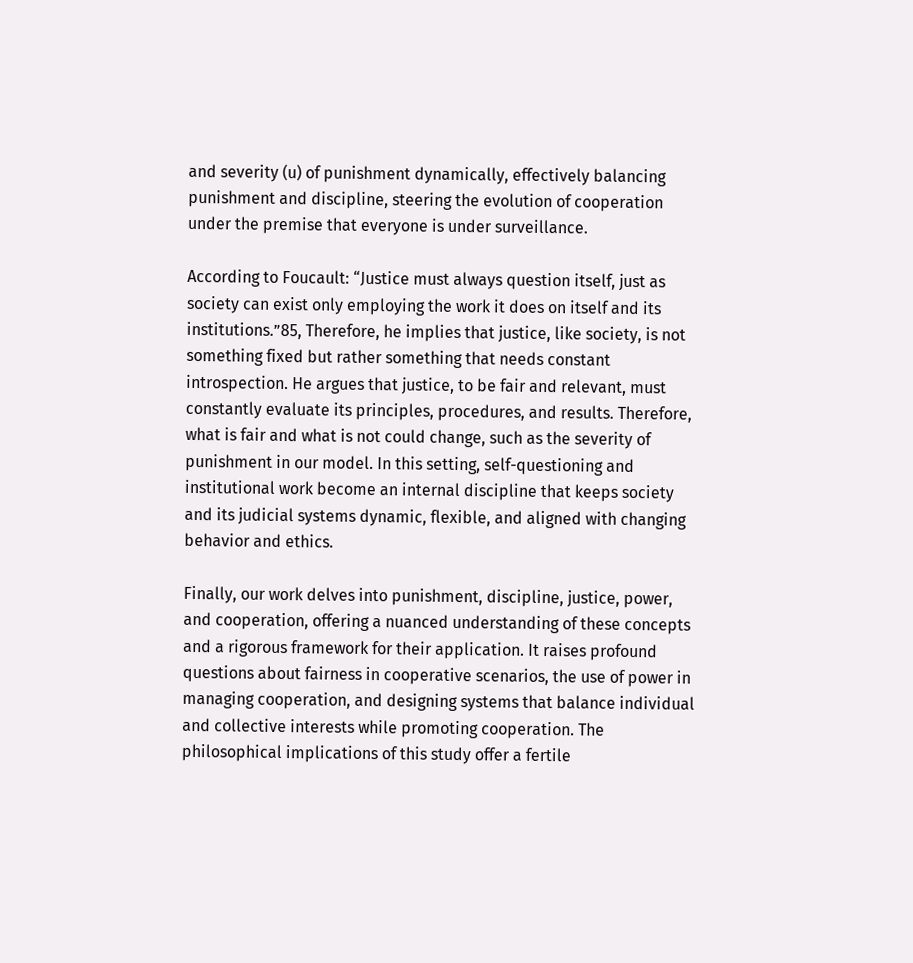and severity (u) of punishment dynamically, effectively balancing punishment and discipline, steering the evolution of cooperation under the premise that everyone is under surveillance.

According to Foucault: “Justice must always question itself, just as society can exist only employing the work it does on itself and its institutions.”85, Therefore, he implies that justice, like society, is not something fixed but rather something that needs constant introspection. He argues that justice, to be fair and relevant, must constantly evaluate its principles, procedures, and results. Therefore, what is fair and what is not could change, such as the severity of punishment in our model. In this setting, self-questioning and institutional work become an internal discipline that keeps society and its judicial systems dynamic, flexible, and aligned with changing behavior and ethics.

Finally, our work delves into punishment, discipline, justice, power, and cooperation, offering a nuanced understanding of these concepts and a rigorous framework for their application. It raises profound questions about fairness in cooperative scenarios, the use of power in managing cooperation, and designing systems that balance individual and collective interests while promoting cooperation. The philosophical implications of this study offer a fertile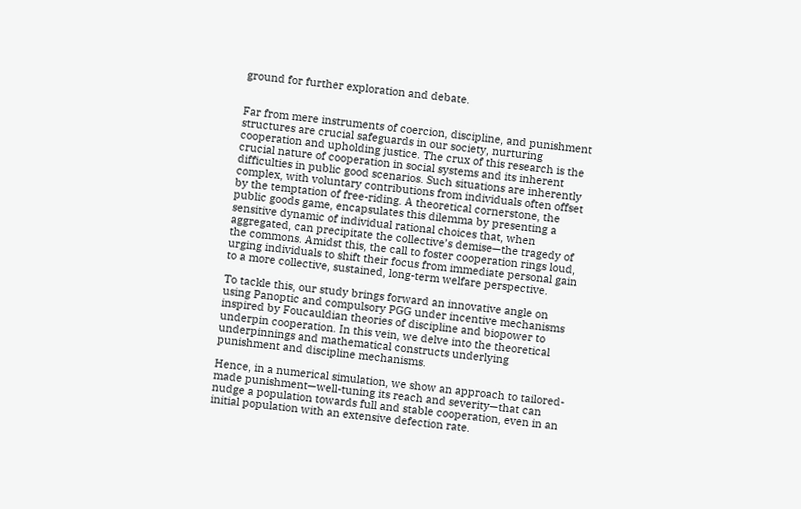ground for further exploration and debate.


Far from mere instruments of coercion, discipline, and punishment structures are crucial safeguards in our society, nurturing cooperation and upholding justice. The crux of this research is the crucial nature of cooperation in social systems and its inherent difficulties in public good scenarios. Such situations are inherently complex, with voluntary contributions from individuals often offset by the temptation of free-riding. A theoretical cornerstone, the public goods game, encapsulates this dilemma by presenting a sensitive dynamic of individual rational choices that, when aggregated, can precipitate the collective’s demise—the tragedy of the commons. Amidst this, the call to foster cooperation rings loud, urging individuals to shift their focus from immediate personal gain to a more collective, sustained, long-term welfare perspective.

To tackle this, our study brings forward an innovative angle on using Panoptic and compulsory PGG under incentive mechanisms inspired by Foucauldian theories of discipline and biopower to underpin cooperation. In this vein, we delve into the theoretical underpinnings and mathematical constructs underlying punishment and discipline mechanisms.

Hence, in a numerical simulation, we show an approach to tailored-made punishment—well-tuning its reach and severity—that can nudge a population towards full and stable cooperation, even in an initial population with an extensive defection rate.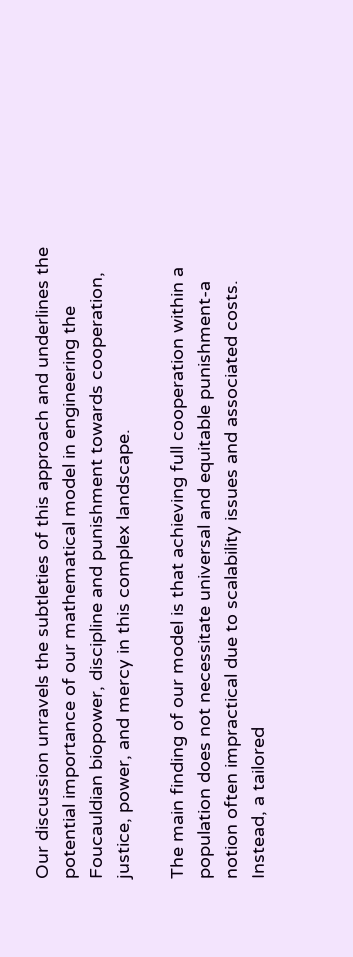Our discussion unravels the subtleties of this approach and underlines the potential importance of our mathematical model in engineering the Foucauldian biopower, discipline and punishment towards cooperation, justice, power, and mercy in this complex landscape.

The main finding of our model is that achieving full cooperation within a population does not necessitate universal and equitable punishment-a notion often impractical due to scalability issues and associated costs. Instead, a tailored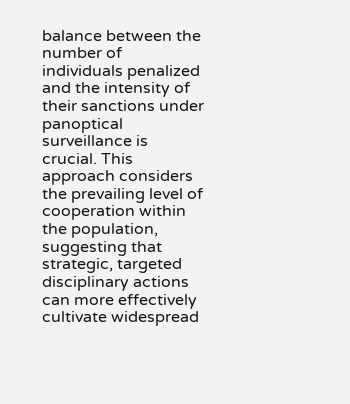balance between the number of individuals penalized and the intensity of their sanctions under panoptical surveillance is crucial. This approach considers the prevailing level of cooperation within the population, suggesting that strategic, targeted disciplinary actions can more effectively cultivate widespread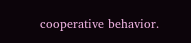cooperative behavior.